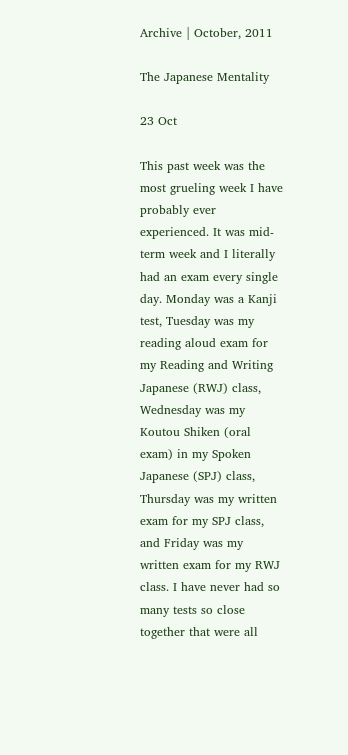Archive | October, 2011

The Japanese Mentality

23 Oct

This past week was the most grueling week I have probably ever experienced. It was mid-term week and I literally had an exam every single day. Monday was a Kanji test, Tuesday was my reading aloud exam for my Reading and Writing Japanese (RWJ) class, Wednesday was my Koutou Shiken (oral exam) in my Spoken Japanese (SPJ) class, Thursday was my written exam for my SPJ class, and Friday was my written exam for my RWJ class. I have never had so many tests so close together that were all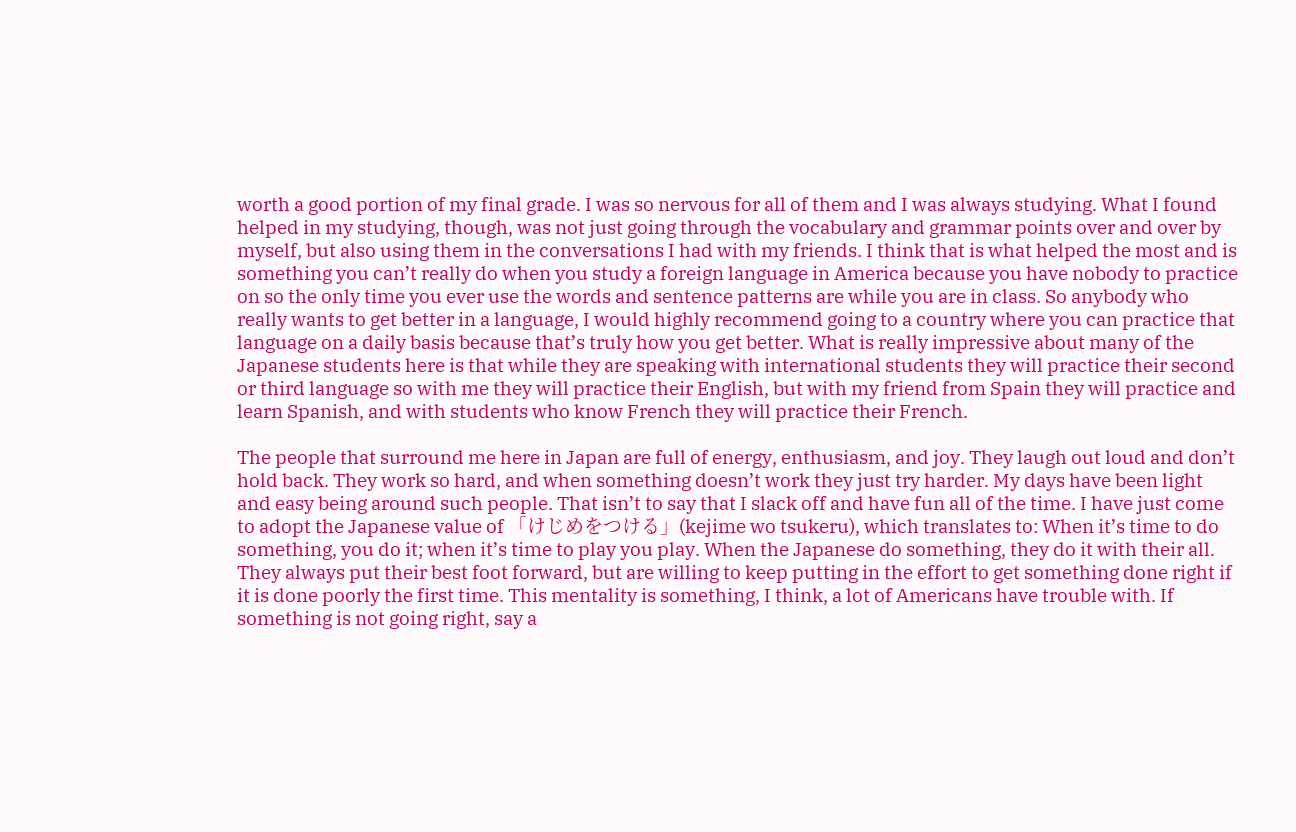worth a good portion of my final grade. I was so nervous for all of them and I was always studying. What I found helped in my studying, though, was not just going through the vocabulary and grammar points over and over by myself, but also using them in the conversations I had with my friends. I think that is what helped the most and is something you can’t really do when you study a foreign language in America because you have nobody to practice on so the only time you ever use the words and sentence patterns are while you are in class. So anybody who really wants to get better in a language, I would highly recommend going to a country where you can practice that language on a daily basis because that’s truly how you get better. What is really impressive about many of the Japanese students here is that while they are speaking with international students they will practice their second or third language so with me they will practice their English, but with my friend from Spain they will practice and learn Spanish, and with students who know French they will practice their French.

The people that surround me here in Japan are full of energy, enthusiasm, and joy. They laugh out loud and don’t hold back. They work so hard, and when something doesn’t work they just try harder. My days have been light and easy being around such people. That isn’t to say that I slack off and have fun all of the time. I have just come to adopt the Japanese value of 「けじめをつける」(kejime wo tsukeru), which translates to: When it’s time to do something, you do it; when it’s time to play you play. When the Japanese do something, they do it with their all. They always put their best foot forward, but are willing to keep putting in the effort to get something done right if it is done poorly the first time. This mentality is something, I think, a lot of Americans have trouble with. If something is not going right, say a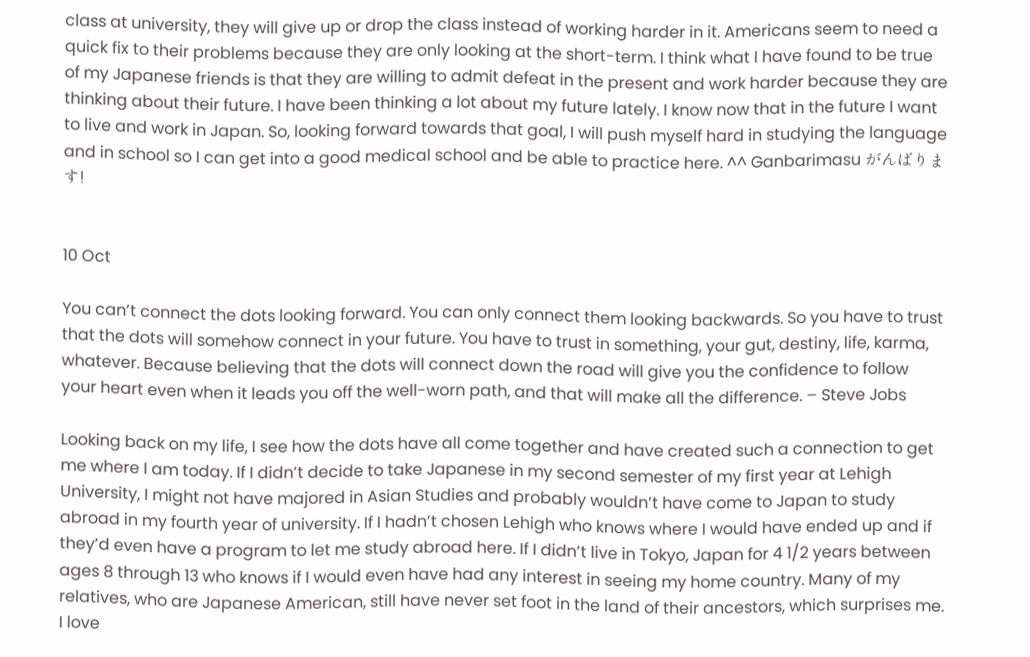class at university, they will give up or drop the class instead of working harder in it. Americans seem to need a quick fix to their problems because they are only looking at the short-term. I think what I have found to be true of my Japanese friends is that they are willing to admit defeat in the present and work harder because they are thinking about their future. I have been thinking a lot about my future lately. I know now that in the future I want to live and work in Japan. So, looking forward towards that goal, I will push myself hard in studying the language and in school so I can get into a good medical school and be able to practice here. ^^ Ganbarimasu がんばります!


10 Oct

You can’t connect the dots looking forward. You can only connect them looking backwards. So you have to trust that the dots will somehow connect in your future. You have to trust in something, your gut, destiny, life, karma, whatever. Because believing that the dots will connect down the road will give you the confidence to follow your heart even when it leads you off the well-worn path, and that will make all the difference. – Steve Jobs

Looking back on my life, I see how the dots have all come together and have created such a connection to get me where I am today. If I didn’t decide to take Japanese in my second semester of my first year at Lehigh University, I might not have majored in Asian Studies and probably wouldn’t have come to Japan to study abroad in my fourth year of university. If I hadn’t chosen Lehigh who knows where I would have ended up and if they’d even have a program to let me study abroad here. If I didn’t live in Tokyo, Japan for 4 1/2 years between ages 8 through 13 who knows if I would even have had any interest in seeing my home country. Many of my relatives, who are Japanese American, still have never set foot in the land of their ancestors, which surprises me. I love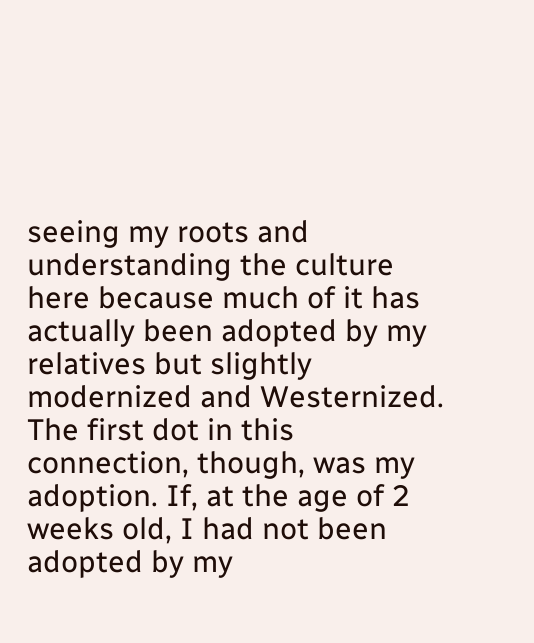seeing my roots and understanding the culture here because much of it has actually been adopted by my relatives but slightly modernized and Westernized. The first dot in this connection, though, was my adoption. If, at the age of 2 weeks old, I had not been adopted by my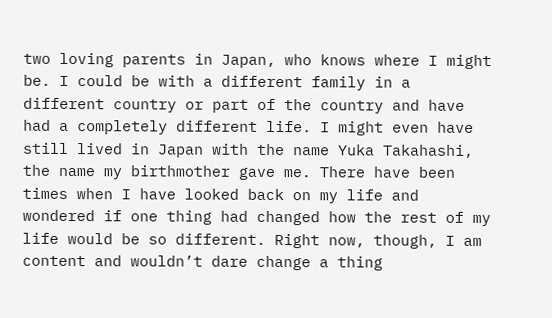two loving parents in Japan, who knows where I might be. I could be with a different family in a different country or part of the country and have had a completely different life. I might even have still lived in Japan with the name Yuka Takahashi, the name my birthmother gave me. There have been times when I have looked back on my life and wondered if one thing had changed how the rest of my life would be so different. Right now, though, I am content and wouldn’t dare change a thing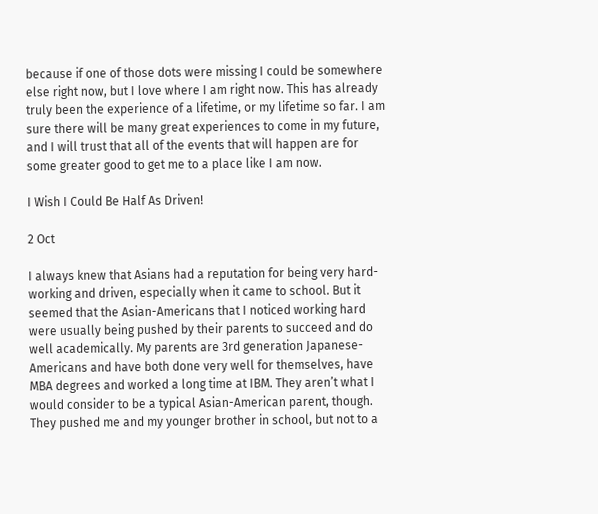because if one of those dots were missing I could be somewhere else right now, but I love where I am right now. This has already truly been the experience of a lifetime, or my lifetime so far. I am sure there will be many great experiences to come in my future, and I will trust that all of the events that will happen are for some greater good to get me to a place like I am now.

I Wish I Could Be Half As Driven!

2 Oct

I always knew that Asians had a reputation for being very hard-working and driven, especially when it came to school. But it seemed that the Asian-Americans that I noticed working hard were usually being pushed by their parents to succeed and do well academically. My parents are 3rd generation Japanese-Americans and have both done very well for themselves, have MBA degrees and worked a long time at IBM. They aren’t what I would consider to be a typical Asian-American parent, though. They pushed me and my younger brother in school, but not to a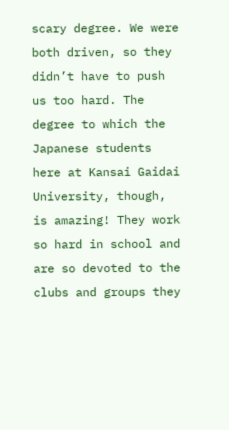scary degree. We were both driven, so they didn’t have to push us too hard. The degree to which the Japanese students here at Kansai Gaidai University, though, is amazing! They work so hard in school and are so devoted to the clubs and groups they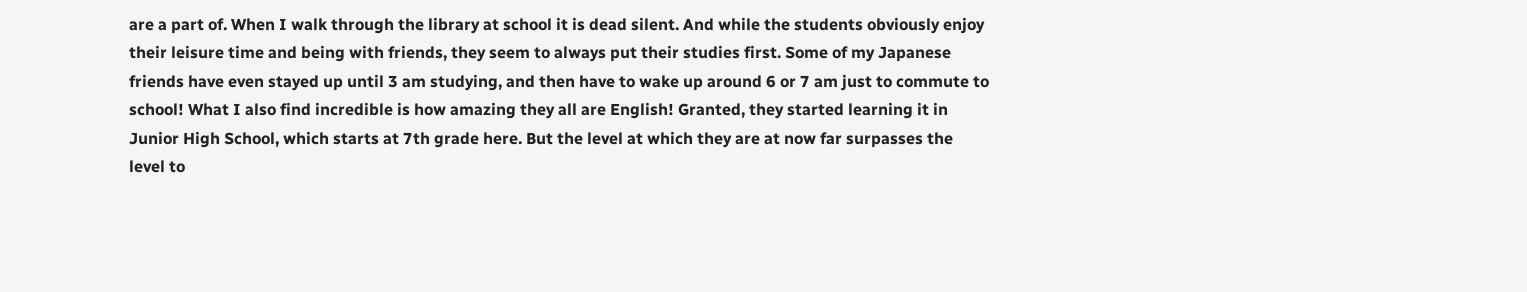are a part of. When I walk through the library at school it is dead silent. And while the students obviously enjoy their leisure time and being with friends, they seem to always put their studies first. Some of my Japanese friends have even stayed up until 3 am studying, and then have to wake up around 6 or 7 am just to commute to school! What I also find incredible is how amazing they all are English! Granted, they started learning it in Junior High School, which starts at 7th grade here. But the level at which they are at now far surpasses the level to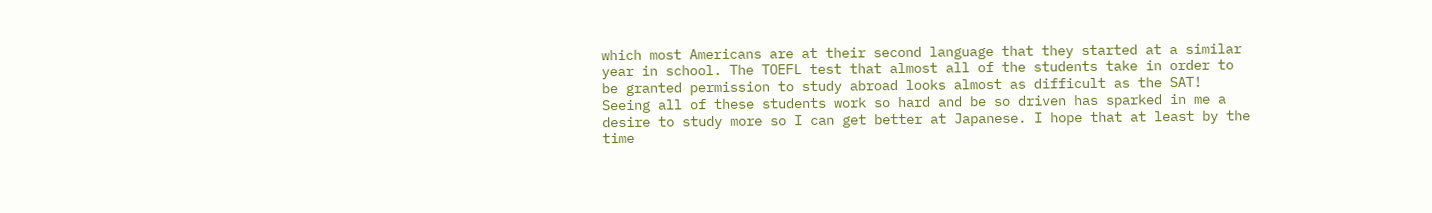which most Americans are at their second language that they started at a similar year in school. The TOEFL test that almost all of the students take in order to be granted permission to study abroad looks almost as difficult as the SAT! Seeing all of these students work so hard and be so driven has sparked in me a desire to study more so I can get better at Japanese. I hope that at least by the time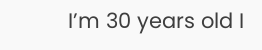I’m 30 years old I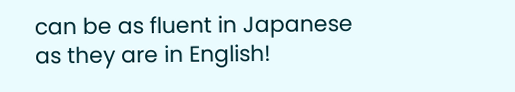can be as fluent in Japanese as they are in English!